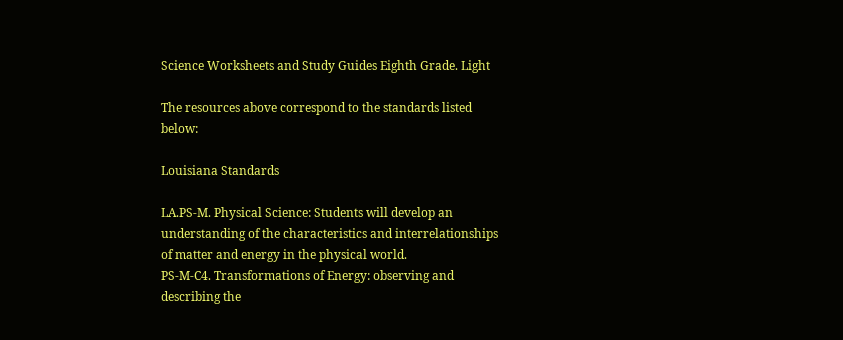Science Worksheets and Study Guides Eighth Grade. Light

The resources above correspond to the standards listed below:

Louisiana Standards

LA.PS-M. Physical Science: Students will develop an understanding of the characteristics and interrelationships of matter and energy in the physical world.
PS-M-C4. Transformations of Energy: observing and describing the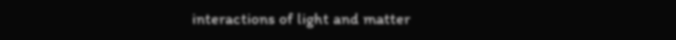interactions of light and matter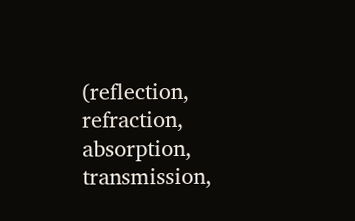(reflection, refraction, absorption, transmission,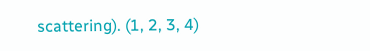scattering). (1, 2, 3, 4)